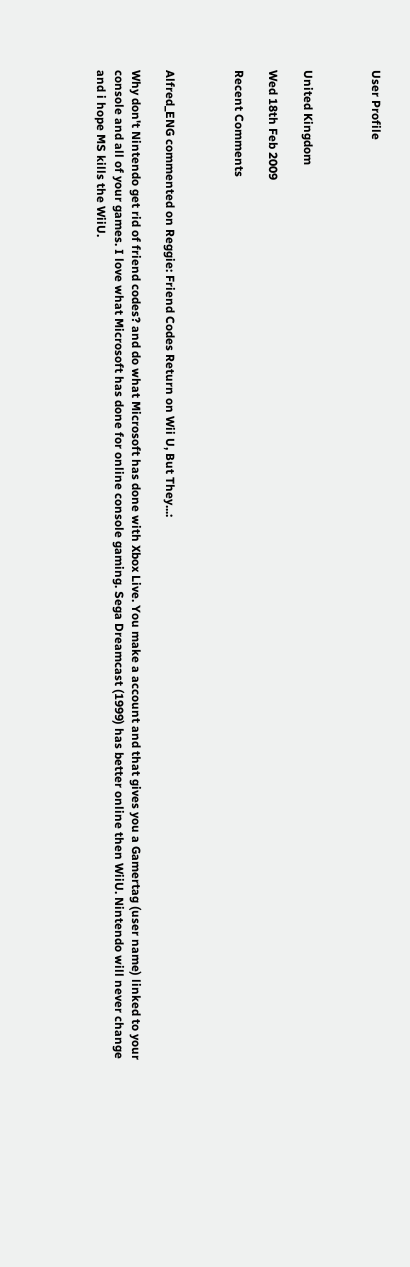User Profile



United Kingdom

Wed 18th Feb 2009

Recent Comments



Alfred_ENG commented on Reggie: Friend Codes Return on Wii U, But They...:

Why don't Nintendo get rid of friend codes? and do what Microsoft has done with Xbox Live. You make a account and that gives you a Gamertag (user name) linked to your console and all of your games. I love what Microsoft has done for online console gaming. Sega Dreamcast (1999) has better online then WiiU. Nintendo will never change and i hope MS kills the WiiU.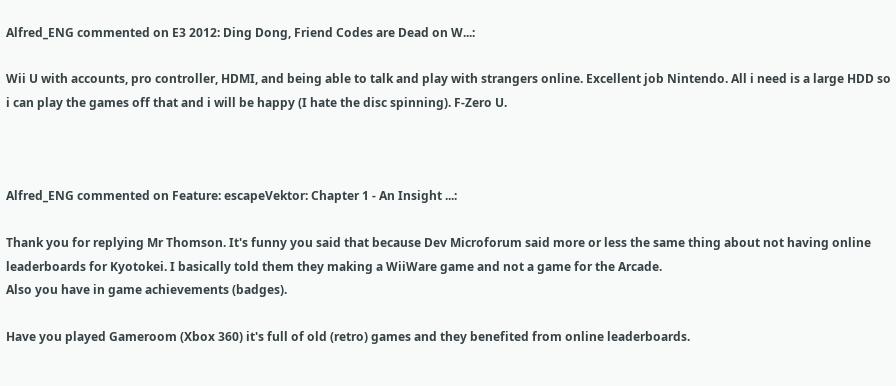Alfred_ENG commented on E3 2012: Ding Dong, Friend Codes are Dead on W...:

Wii U with accounts, pro controller, HDMI, and being able to talk and play with strangers online. Excellent job Nintendo. All i need is a large HDD so i can play the games off that and i will be happy (I hate the disc spinning). F-Zero U.



Alfred_ENG commented on Feature: escapeVektor: Chapter 1 - An Insight ...:

Thank you for replying Mr Thomson. It's funny you said that because Dev Microforum said more or less the same thing about not having online leaderboards for Kyotokei. I basically told them they making a WiiWare game and not a game for the Arcade.
Also you have in game achievements (badges).

Have you played Gameroom (Xbox 360) it's full of old (retro) games and they benefited from online leaderboards.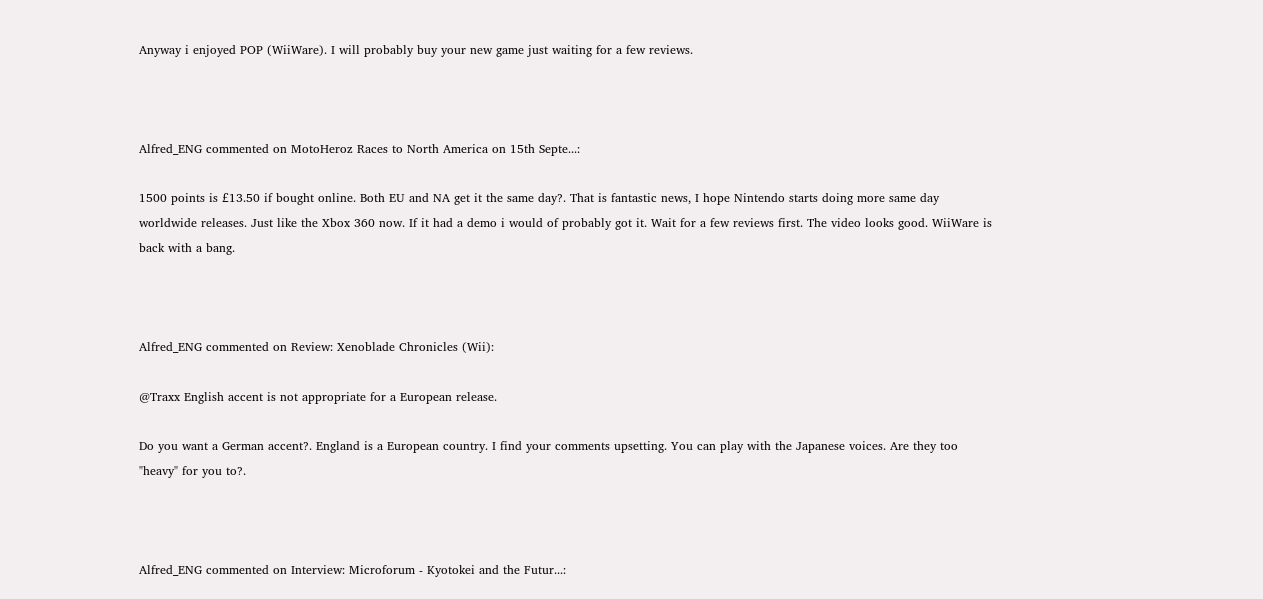Anyway i enjoyed POP (WiiWare). I will probably buy your new game just waiting for a few reviews.



Alfred_ENG commented on MotoHeroz Races to North America on 15th Septe...:

1500 points is £13.50 if bought online. Both EU and NA get it the same day?. That is fantastic news, I hope Nintendo starts doing more same day worldwide releases. Just like the Xbox 360 now. If it had a demo i would of probably got it. Wait for a few reviews first. The video looks good. WiiWare is back with a bang.



Alfred_ENG commented on Review: Xenoblade Chronicles (Wii):

@Traxx English accent is not appropriate for a European release.

Do you want a German accent?. England is a European country. I find your comments upsetting. You can play with the Japanese voices. Are they too "heavy" for you to?.



Alfred_ENG commented on Interview: Microforum - Kyotokei and the Futur...: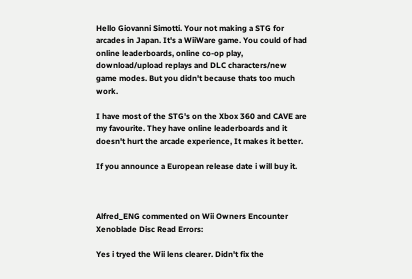Hello Giovanni Simotti. Your not making a STG for arcades in Japan. It's a WiiWare game. You could of had online leaderboards, online co-op play, download/upload replays and DLC characters/new game modes. But you didn't because thats too much work.

I have most of the STG's on the Xbox 360 and CAVE are my favourite. They have online leaderboards and it doesn't hurt the arcade experience, It makes it better.

If you announce a European release date i will buy it.



Alfred_ENG commented on Wii Owners Encounter Xenoblade Disc Read Errors:

Yes i tryed the Wii lens clearer. Didn't fix the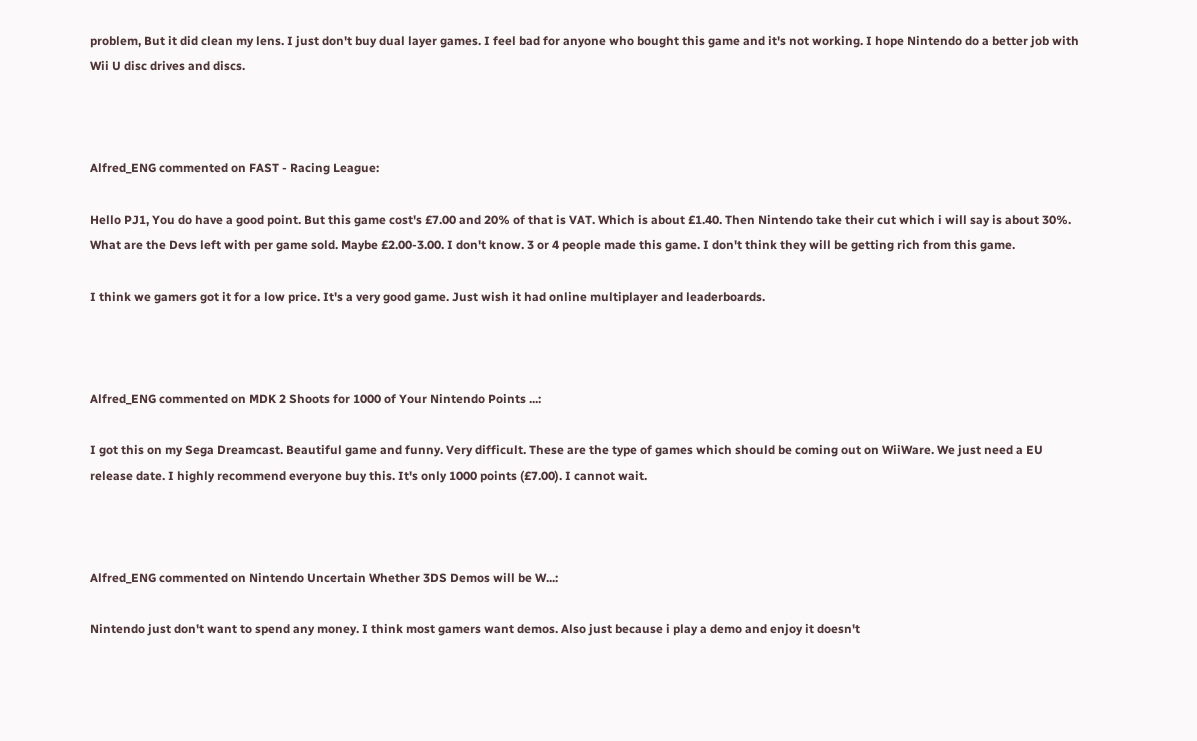problem, But it did clean my lens. I just don't buy dual layer games. I feel bad for anyone who bought this game and it's not working. I hope Nintendo do a better job with Wii U disc drives and discs.



Alfred_ENG commented on FAST - Racing League:

Hello PJ1, You do have a good point. But this game cost's £7.00 and 20% of that is VAT. Which is about £1.40. Then Nintendo take their cut which i will say is about 30%. What are the Devs left with per game sold. Maybe £2.00-3.00. I don't know. 3 or 4 people made this game. I don't think they will be getting rich from this game.

I think we gamers got it for a low price. It's a very good game. Just wish it had online multiplayer and leaderboards.



Alfred_ENG commented on MDK 2 Shoots for 1000 of Your Nintendo Points ...:

I got this on my Sega Dreamcast. Beautiful game and funny. Very difficult. These are the type of games which should be coming out on WiiWare. We just need a EU release date. I highly recommend everyone buy this. It's only 1000 points (£7.00). I cannot wait.



Alfred_ENG commented on Nintendo Uncertain Whether 3DS Demos will be W...:

Nintendo just don't want to spend any money. I think most gamers want demos. Also just because i play a demo and enjoy it doesn't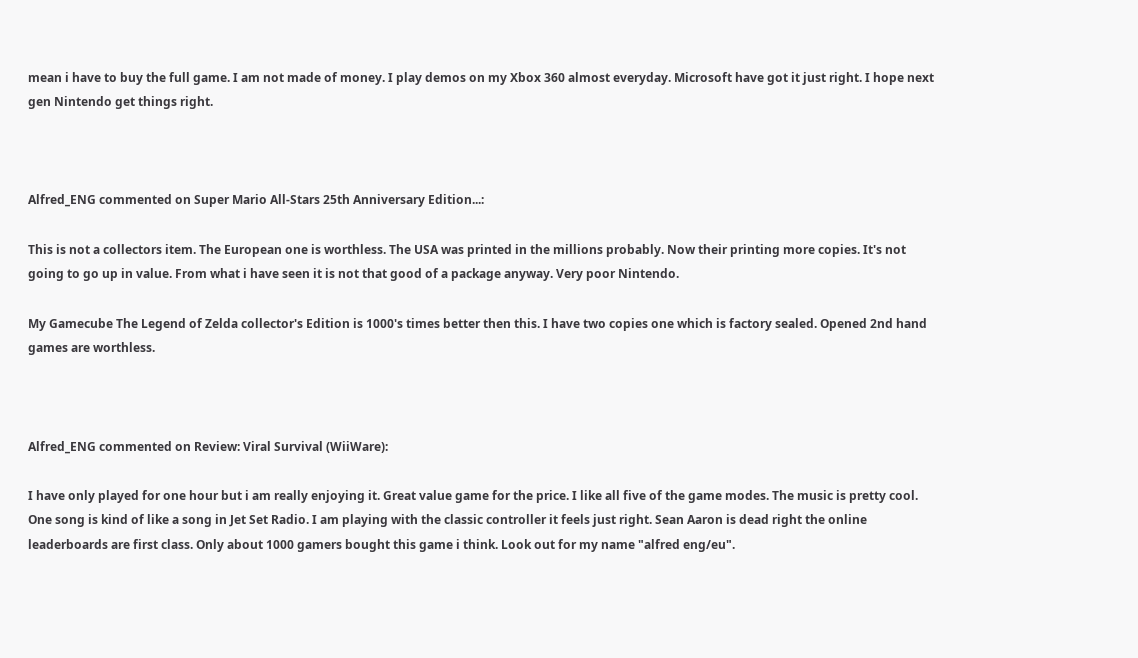mean i have to buy the full game. I am not made of money. I play demos on my Xbox 360 almost everyday. Microsoft have got it just right. I hope next gen Nintendo get things right.



Alfred_ENG commented on Super Mario All-Stars 25th Anniversary Edition...:

This is not a collectors item. The European one is worthless. The USA was printed in the millions probably. Now their printing more copies. It's not going to go up in value. From what i have seen it is not that good of a package anyway. Very poor Nintendo.

My Gamecube The Legend of Zelda collector's Edition is 1000's times better then this. I have two copies one which is factory sealed. Opened 2nd hand games are worthless.



Alfred_ENG commented on Review: Viral Survival (WiiWare):

I have only played for one hour but i am really enjoying it. Great value game for the price. I like all five of the game modes. The music is pretty cool. One song is kind of like a song in Jet Set Radio. I am playing with the classic controller it feels just right. Sean Aaron is dead right the online leaderboards are first class. Only about 1000 gamers bought this game i think. Look out for my name "alfred eng/eu".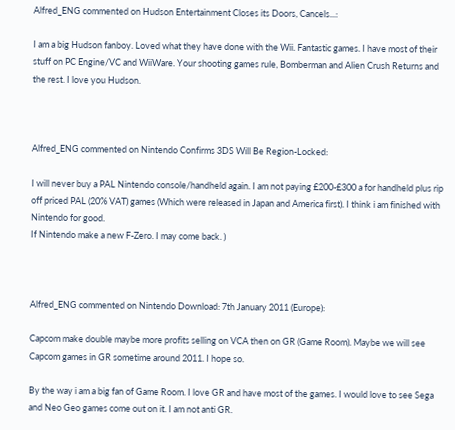Alfred_ENG commented on Hudson Entertainment Closes its Doors, Cancels...:

I am a big Hudson fanboy. Loved what they have done with the Wii. Fantastic games. I have most of their stuff on PC Engine/VC and WiiWare. Your shooting games rule, Bomberman and Alien Crush Returns and the rest. I love you Hudson.



Alfred_ENG commented on Nintendo Confirms 3DS Will Be Region-Locked:

I will never buy a PAL Nintendo console/handheld again. I am not paying £200-£300 a for handheld plus rip off priced PAL (20% VAT) games (Which were released in Japan and America first). I think i am finished with Nintendo for good.
If Nintendo make a new F-Zero. I may come back. )



Alfred_ENG commented on Nintendo Download: 7th January 2011 (Europe):

Capcom make double maybe more profits selling on VCA then on GR (Game Room). Maybe we will see Capcom games in GR sometime around 2011. I hope so.

By the way i am a big fan of Game Room. I love GR and have most of the games. I would love to see Sega and Neo Geo games come out on it. I am not anti GR.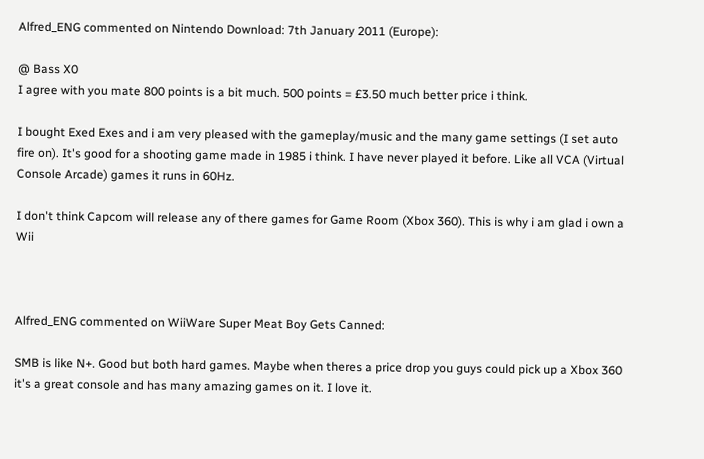Alfred_ENG commented on Nintendo Download: 7th January 2011 (Europe):

@ Bass X0
I agree with you mate 800 points is a bit much. 500 points = £3.50 much better price i think.

I bought Exed Exes and i am very pleased with the gameplay/music and the many game settings (I set auto fire on). It's good for a shooting game made in 1985 i think. I have never played it before. Like all VCA (Virtual Console Arcade) games it runs in 60Hz.

I don't think Capcom will release any of there games for Game Room (Xbox 360). This is why i am glad i own a Wii



Alfred_ENG commented on WiiWare Super Meat Boy Gets Canned:

SMB is like N+. Good but both hard games. Maybe when theres a price drop you guys could pick up a Xbox 360 it's a great console and has many amazing games on it. I love it.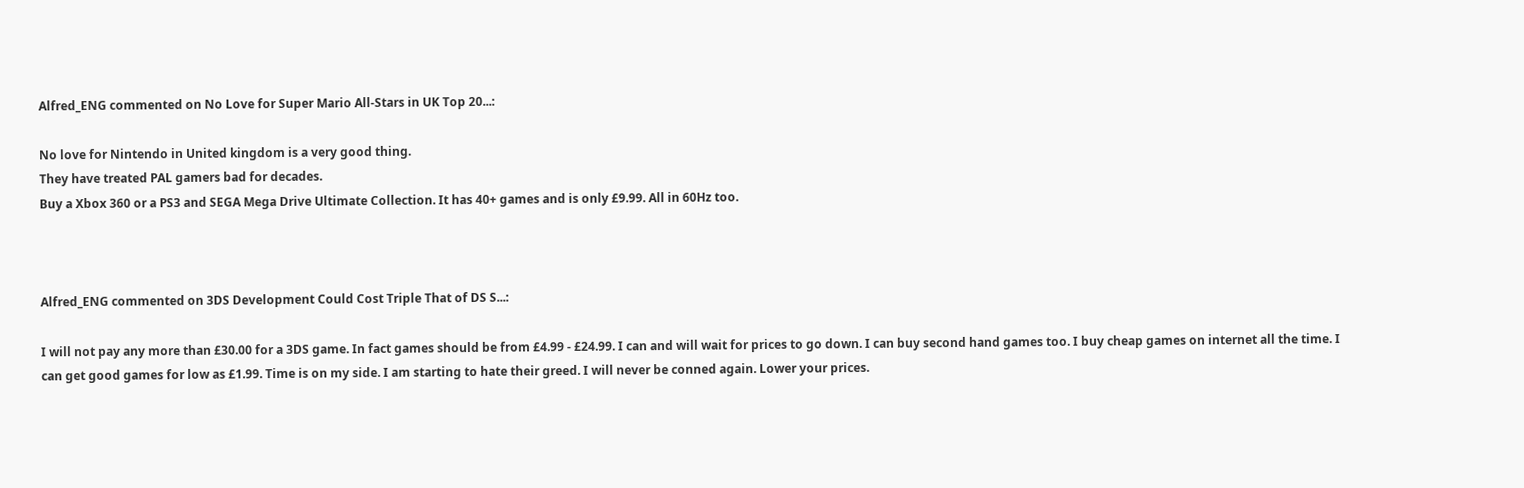Alfred_ENG commented on No Love for Super Mario All-Stars in UK Top 20...:

No love for Nintendo in United kingdom is a very good thing.
They have treated PAL gamers bad for decades.
Buy a Xbox 360 or a PS3 and SEGA Mega Drive Ultimate Collection. It has 40+ games and is only £9.99. All in 60Hz too.



Alfred_ENG commented on 3DS Development Could Cost Triple That of DS S...:

I will not pay any more than £30.00 for a 3DS game. In fact games should be from £4.99 - £24.99. I can and will wait for prices to go down. I can buy second hand games too. I buy cheap games on internet all the time. I can get good games for low as £1.99. Time is on my side. I am starting to hate their greed. I will never be conned again. Lower your prices.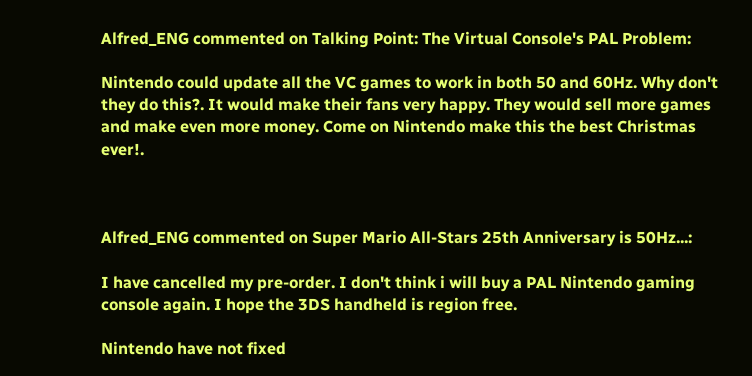Alfred_ENG commented on Talking Point: The Virtual Console's PAL Problem:

Nintendo could update all the VC games to work in both 50 and 60Hz. Why don't they do this?. It would make their fans very happy. They would sell more games and make even more money. Come on Nintendo make this the best Christmas ever!.



Alfred_ENG commented on Super Mario All-Stars 25th Anniversary is 50Hz...:

I have cancelled my pre-order. I don't think i will buy a PAL Nintendo gaming console again. I hope the 3DS handheld is region free.

Nintendo have not fixed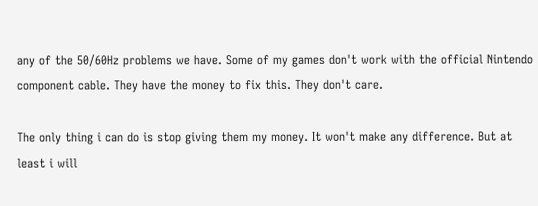any of the 50/60Hz problems we have. Some of my games don't work with the official Nintendo component cable. They have the money to fix this. They don't care.

The only thing i can do is stop giving them my money. It won't make any difference. But at least i will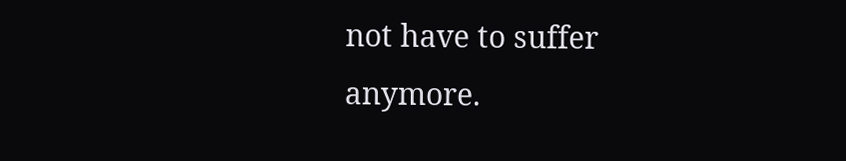not have to suffer anymore.